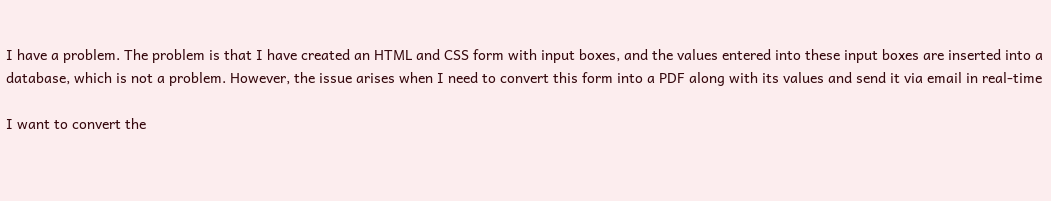I have a problem. The problem is that I have created an HTML and CSS form with input boxes, and the values entered into these input boxes are inserted into a database, which is not a problem. However, the issue arises when I need to convert this form into a PDF along with its values and send it via email in real-time

I want to convert the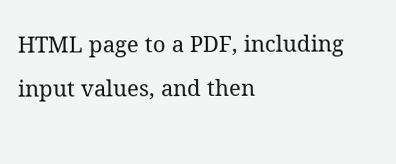HTML page to a PDF, including input values, and then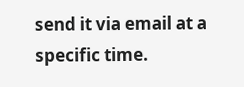send it via email at a specific time.